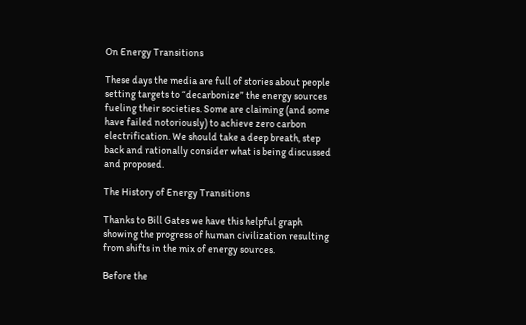On Energy Transitions

These days the media are full of stories about people setting targets to “decarbonize” the energy sources fueling their societies. Some are claiming (and some have failed notoriously) to achieve zero carbon electrification. We should take a deep breath, step back and rationally consider what is being discussed and proposed.

The History of Energy Transitions

Thanks to Bill Gates we have this helpful graph showing the progress of human civilization resulting from shifts in the mix of energy sources.

Before the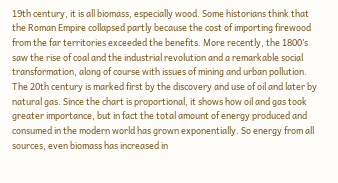19th century, it is all biomass, especially wood. Some historians think that the Roman Empire collapsed partly because the cost of importing firewood from the far territories exceeded the benefits. More recently, the 1800’s saw the rise of coal and the industrial revolution and a remarkable social transformation, along of course with issues of mining and urban pollution. The 20th century is marked first by the discovery and use of oil and later by natural gas. Since the chart is proportional, it shows how oil and gas took greater importance, but in fact the total amount of energy produced and consumed in the modern world has grown exponentially. So energy from all sources, even biomass has increased in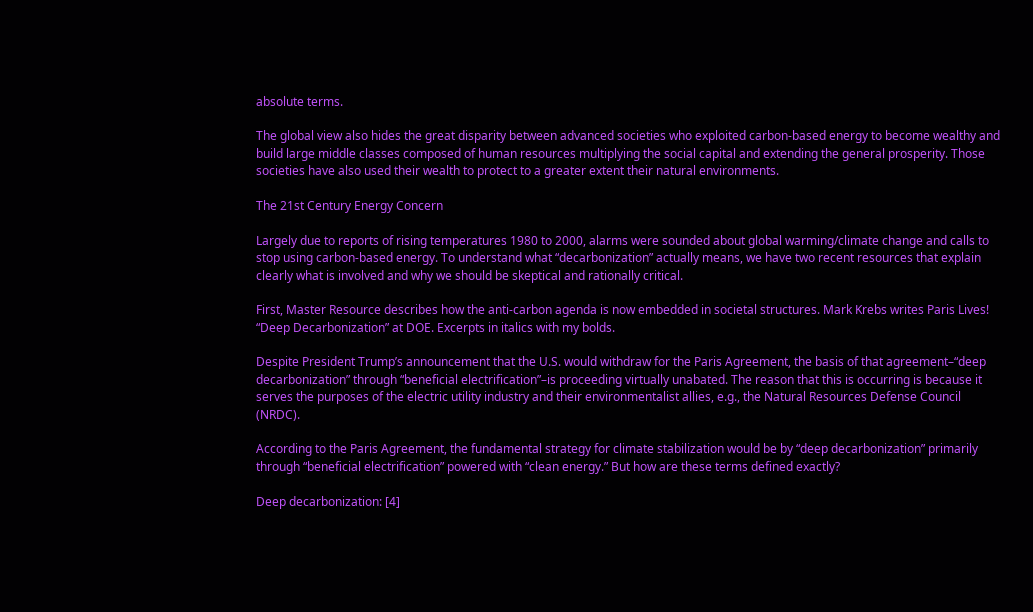absolute terms.

The global view also hides the great disparity between advanced societies who exploited carbon-based energy to become wealthy and build large middle classes composed of human resources multiplying the social capital and extending the general prosperity. Those societies have also used their wealth to protect to a greater extent their natural environments.

The 21st Century Energy Concern

Largely due to reports of rising temperatures 1980 to 2000, alarms were sounded about global warming/climate change and calls to stop using carbon-based energy. To understand what “decarbonization” actually means, we have two recent resources that explain clearly what is involved and why we should be skeptical and rationally critical.

First, Master Resource describes how the anti-carbon agenda is now embedded in societal structures. Mark Krebs writes Paris Lives! “Deep Decarbonization” at DOE. Excerpts in italics with my bolds.

Despite President Trump’s announcement that the U.S. would withdraw for the Paris Agreement, the basis of that agreement–“deep decarbonization” through “beneficial electrification”–is proceeding virtually unabated. The reason that this is occurring is because it serves the purposes of the electric utility industry and their environmentalist allies, e.g., the Natural Resources Defense Council (NRDC).

According to the Paris Agreement, the fundamental strategy for climate stabilization would be by “deep decarbonization” primarily through “beneficial electrification” powered with “clean energy.” But how are these terms defined exactly?

Deep decarbonization: [4]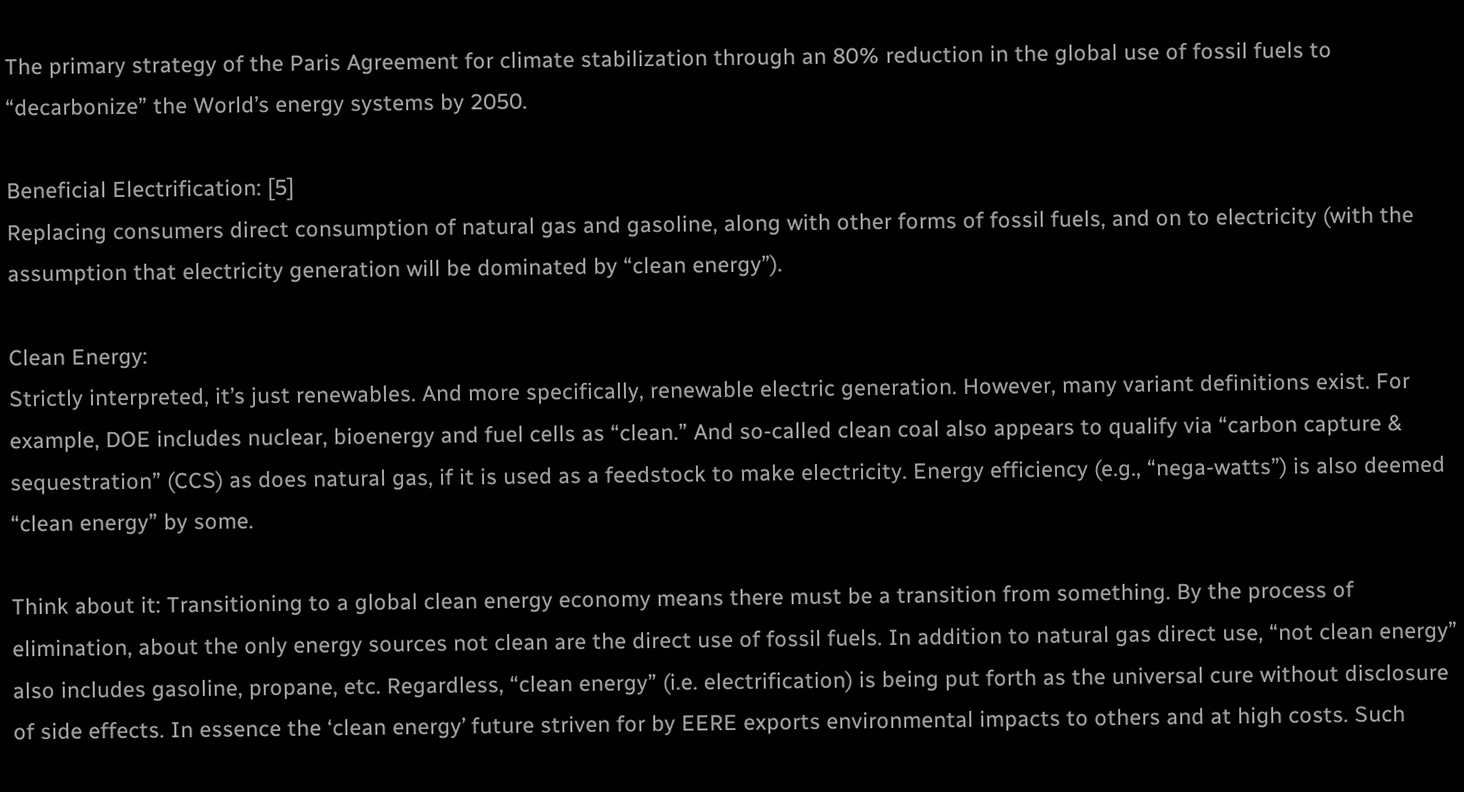The primary strategy of the Paris Agreement for climate stabilization through an 80% reduction in the global use of fossil fuels to “decarbonize” the World’s energy systems by 2050.

Beneficial Electrification: [5]
Replacing consumers direct consumption of natural gas and gasoline, along with other forms of fossil fuels, and on to electricity (with the assumption that electricity generation will be dominated by “clean energy”).

Clean Energy:
Strictly interpreted, it’s just renewables. And more specifically, renewable electric generation. However, many variant definitions exist. For example, DOE includes nuclear, bioenergy and fuel cells as “clean.” And so-called clean coal also appears to qualify via “carbon capture & sequestration” (CCS) as does natural gas, if it is used as a feedstock to make electricity. Energy efficiency (e.g., “nega-watts”) is also deemed “clean energy” by some.

Think about it: Transitioning to a global clean energy economy means there must be a transition from something. By the process of elimination, about the only energy sources not clean are the direct use of fossil fuels. In addition to natural gas direct use, “not clean energy” also includes gasoline, propane, etc. Regardless, “clean energy” (i.e. electrification) is being put forth as the universal cure without disclosure of side effects. In essence the ‘clean energy’ future striven for by EERE exports environmental impacts to others and at high costs. Such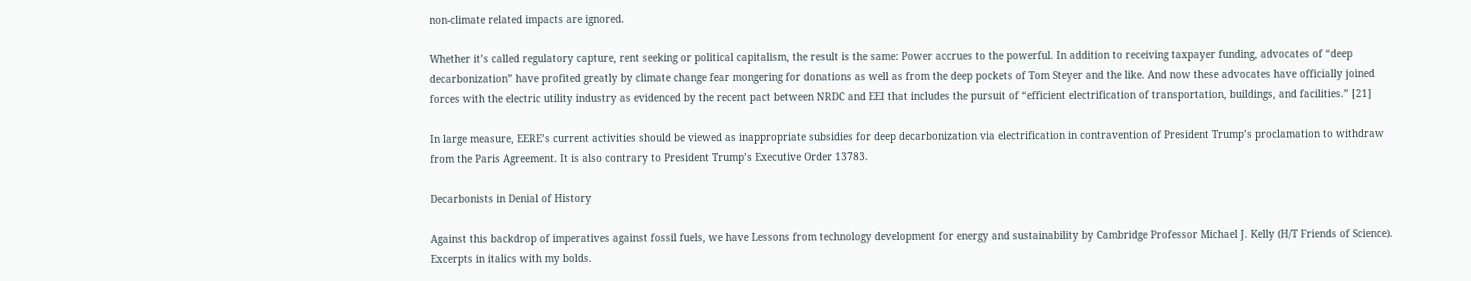non-climate related impacts are ignored.

Whether it’s called regulatory capture, rent seeking or political capitalism, the result is the same: Power accrues to the powerful. In addition to receiving taxpayer funding, advocates of “deep decarbonization” have profited greatly by climate change fear mongering for donations as well as from the deep pockets of Tom Steyer and the like. And now these advocates have officially joined forces with the electric utility industry as evidenced by the recent pact between NRDC and EEI that includes the pursuit of “efficient electrification of transportation, buildings, and facilities.” [21]

In large measure, EERE’s current activities should be viewed as inappropriate subsidies for deep decarbonization via electrification in contravention of President Trump’s proclamation to withdraw from the Paris Agreement. It is also contrary to President Trump’s Executive Order 13783.

Decarbonists in Denial of History

Against this backdrop of imperatives against fossil fuels, we have Lessons from technology development for energy and sustainability by Cambridge Professor Michael J. Kelly (H/T Friends of Science). Excerpts in italics with my bolds.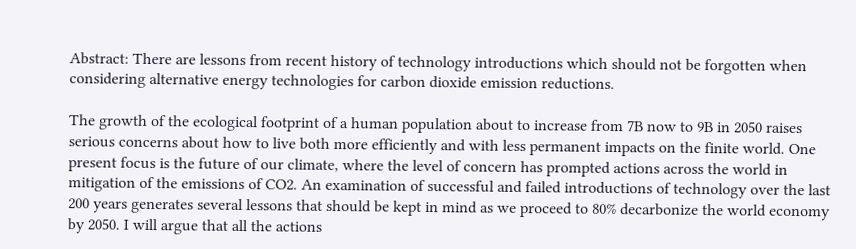Abstract: There are lessons from recent history of technology introductions which should not be forgotten when considering alternative energy technologies for carbon dioxide emission reductions.

The growth of the ecological footprint of a human population about to increase from 7B now to 9B in 2050 raises serious concerns about how to live both more efficiently and with less permanent impacts on the finite world. One present focus is the future of our climate, where the level of concern has prompted actions across the world in mitigation of the emissions of CO2. An examination of successful and failed introductions of technology over the last 200 years generates several lessons that should be kept in mind as we proceed to 80% decarbonize the world economy by 2050. I will argue that all the actions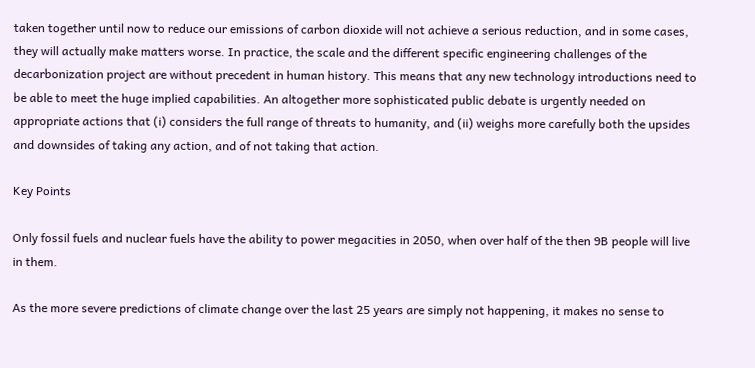taken together until now to reduce our emissions of carbon dioxide will not achieve a serious reduction, and in some cases, they will actually make matters worse. In practice, the scale and the different specific engineering challenges of the decarbonization project are without precedent in human history. This means that any new technology introductions need to be able to meet the huge implied capabilities. An altogether more sophisticated public debate is urgently needed on appropriate actions that (i) considers the full range of threats to humanity, and (ii) weighs more carefully both the upsides and downsides of taking any action, and of not taking that action.

Key Points

Only fossil fuels and nuclear fuels have the ability to power megacities in 2050, when over half of the then 9B people will live in them.

As the more severe predictions of climate change over the last 25 years are simply not happening, it makes no sense to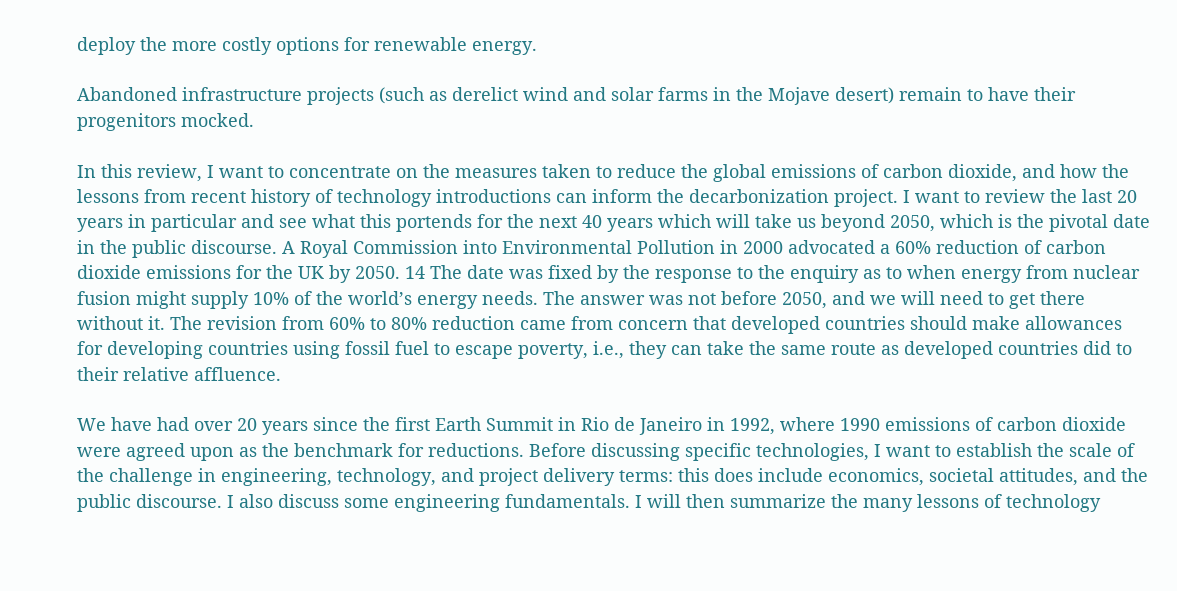deploy the more costly options for renewable energy.

Abandoned infrastructure projects (such as derelict wind and solar farms in the Mojave desert) remain to have their progenitors mocked.

In this review, I want to concentrate on the measures taken to reduce the global emissions of carbon dioxide, and how the lessons from recent history of technology introductions can inform the decarbonization project. I want to review the last 20 years in particular and see what this portends for the next 40 years which will take us beyond 2050, which is the pivotal date in the public discourse. A Royal Commission into Environmental Pollution in 2000 advocated a 60% reduction of carbon dioxide emissions for the UK by 2050. 14 The date was fixed by the response to the enquiry as to when energy from nuclear fusion might supply 10% of the world’s energy needs. The answer was not before 2050, and we will need to get there without it. The revision from 60% to 80% reduction came from concern that developed countries should make allowances for developing countries using fossil fuel to escape poverty, i.e., they can take the same route as developed countries did to their relative affluence.

We have had over 20 years since the first Earth Summit in Rio de Janeiro in 1992, where 1990 emissions of carbon dioxide were agreed upon as the benchmark for reductions. Before discussing specific technologies, I want to establish the scale of the challenge in engineering, technology, and project delivery terms: this does include economics, societal attitudes, and the public discourse. I also discuss some engineering fundamentals. I will then summarize the many lessons of technology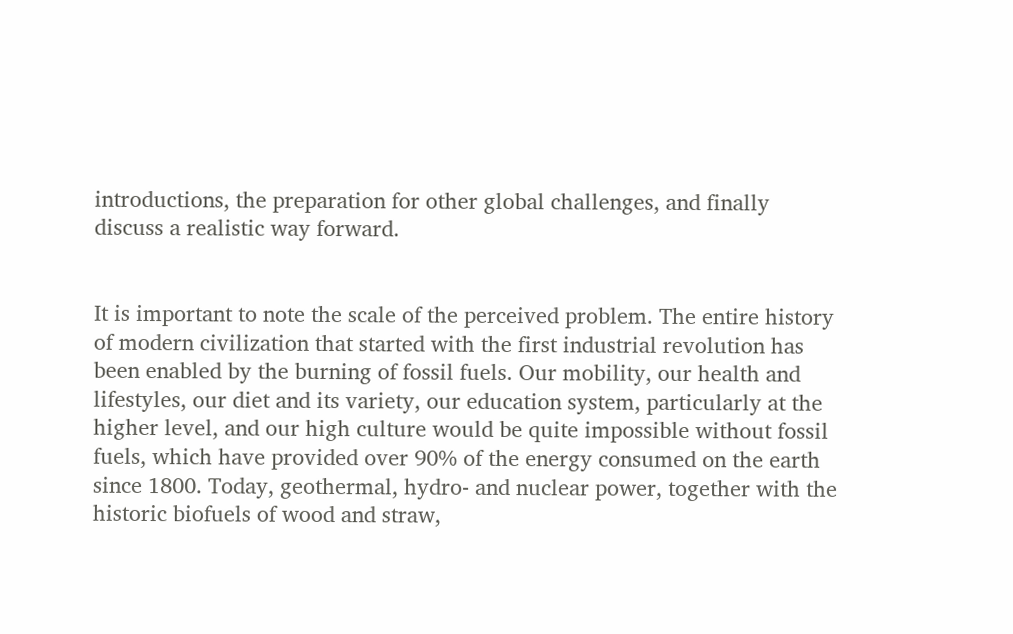introductions, the preparation for other global challenges, and finally discuss a realistic way forward.


It is important to note the scale of the perceived problem. The entire history of modern civilization that started with the first industrial revolution has been enabled by the burning of fossil fuels. Our mobility, our health and lifestyles, our diet and its variety, our education system, particularly at the higher level, and our high culture would be quite impossible without fossil fuels, which have provided over 90% of the energy consumed on the earth since 1800. Today, geothermal, hydro- and nuclear power, together with the historic biofuels of wood and straw,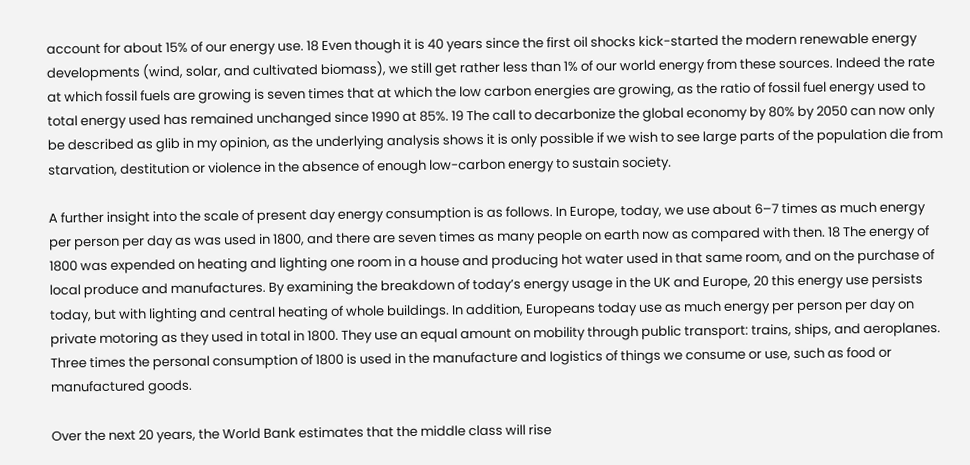account for about 15% of our energy use. 18 Even though it is 40 years since the first oil shocks kick-started the modern renewable energy developments (wind, solar, and cultivated biomass), we still get rather less than 1% of our world energy from these sources. Indeed the rate at which fossil fuels are growing is seven times that at which the low carbon energies are growing, as the ratio of fossil fuel energy used to total energy used has remained unchanged since 1990 at 85%. 19 The call to decarbonize the global economy by 80% by 2050 can now only be described as glib in my opinion, as the underlying analysis shows it is only possible if we wish to see large parts of the population die from starvation, destitution or violence in the absence of enough low-carbon energy to sustain society.

A further insight into the scale of present day energy consumption is as follows. In Europe, today, we use about 6–7 times as much energy per person per day as was used in 1800, and there are seven times as many people on earth now as compared with then. 18 The energy of 1800 was expended on heating and lighting one room in a house and producing hot water used in that same room, and on the purchase of local produce and manufactures. By examining the breakdown of today’s energy usage in the UK and Europe, 20 this energy use persists today, but with lighting and central heating of whole buildings. In addition, Europeans today use as much energy per person per day on private motoring as they used in total in 1800. They use an equal amount on mobility through public transport: trains, ships, and aeroplanes. Three times the personal consumption of 1800 is used in the manufacture and logistics of things we consume or use, such as food or manufactured goods.

Over the next 20 years, the World Bank estimates that the middle class will rise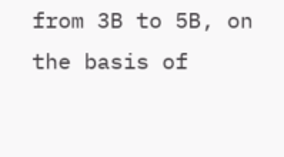from 3B to 5B, on the basis of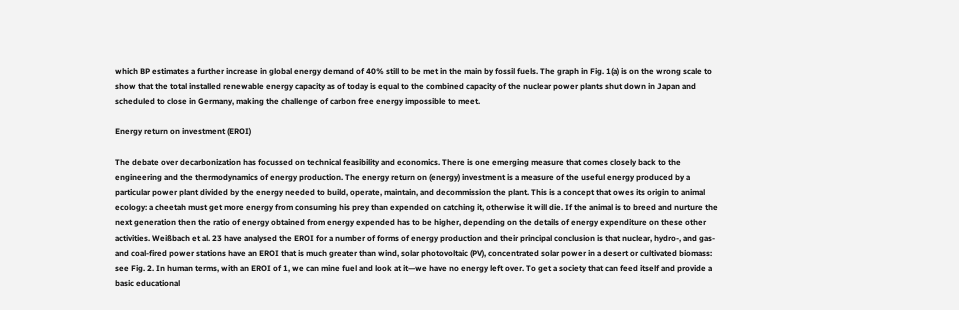which BP estimates a further increase in global energy demand of 40% still to be met in the main by fossil fuels. The graph in Fig. 1(a) is on the wrong scale to show that the total installed renewable energy capacity as of today is equal to the combined capacity of the nuclear power plants shut down in Japan and scheduled to close in Germany, making the challenge of carbon free energy impossible to meet.

Energy return on investment (EROI)

The debate over decarbonization has focussed on technical feasibility and economics. There is one emerging measure that comes closely back to the engineering and the thermodynamics of energy production. The energy return on (energy) investment is a measure of the useful energy produced by a particular power plant divided by the energy needed to build, operate, maintain, and decommission the plant. This is a concept that owes its origin to animal ecology: a cheetah must get more energy from consuming his prey than expended on catching it, otherwise it will die. If the animal is to breed and nurture the next generation then the ratio of energy obtained from energy expended has to be higher, depending on the details of energy expenditure on these other activities. Weißbach et al. 23 have analysed the EROI for a number of forms of energy production and their principal conclusion is that nuclear, hydro-, and gas- and coal-fired power stations have an EROI that is much greater than wind, solar photovoltaic (PV), concentrated solar power in a desert or cultivated biomass: see Fig. 2. In human terms, with an EROI of 1, we can mine fuel and look at it—we have no energy left over. To get a society that can feed itself and provide a basic educational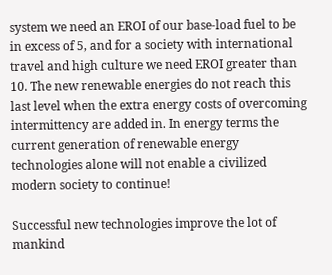system we need an EROI of our base-load fuel to be in excess of 5, and for a society with international travel and high culture we need EROI greater than 10. The new renewable energies do not reach this last level when the extra energy costs of overcoming intermittency are added in. In energy terms the current generation of renewable energy technologies alone will not enable a civilized modern society to continue!

Successful new technologies improve the lot of mankind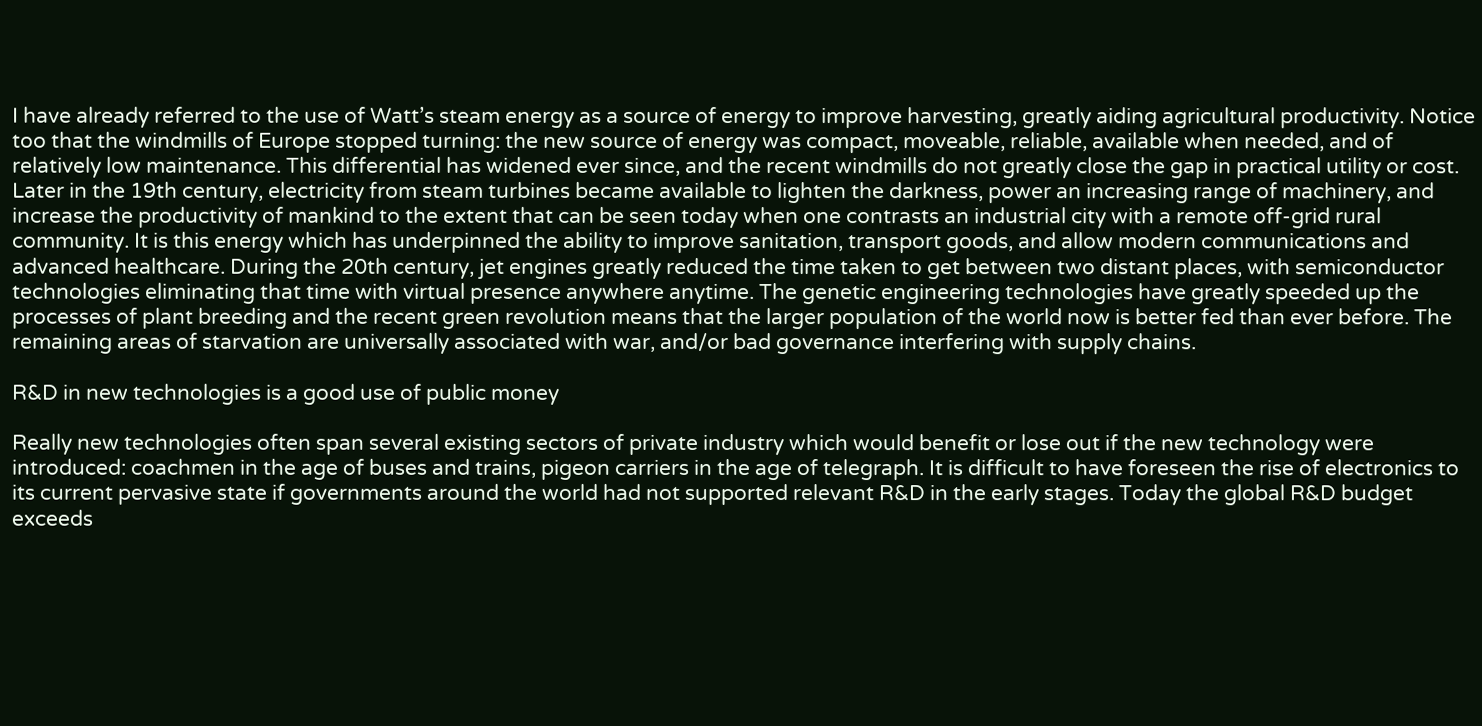I have already referred to the use of Watt’s steam energy as a source of energy to improve harvesting, greatly aiding agricultural productivity. Notice too that the windmills of Europe stopped turning: the new source of energy was compact, moveable, reliable, available when needed, and of relatively low maintenance. This differential has widened ever since, and the recent windmills do not greatly close the gap in practical utility or cost. Later in the 19th century, electricity from steam turbines became available to lighten the darkness, power an increasing range of machinery, and increase the productivity of mankind to the extent that can be seen today when one contrasts an industrial city with a remote off-grid rural community. It is this energy which has underpinned the ability to improve sanitation, transport goods, and allow modern communications and advanced healthcare. During the 20th century, jet engines greatly reduced the time taken to get between two distant places, with semiconductor technologies eliminating that time with virtual presence anywhere anytime. The genetic engineering technologies have greatly speeded up the processes of plant breeding and the recent green revolution means that the larger population of the world now is better fed than ever before. The remaining areas of starvation are universally associated with war, and/or bad governance interfering with supply chains.

R&D in new technologies is a good use of public money

Really new technologies often span several existing sectors of private industry which would benefit or lose out if the new technology were introduced: coachmen in the age of buses and trains, pigeon carriers in the age of telegraph. It is difficult to have foreseen the rise of electronics to its current pervasive state if governments around the world had not supported relevant R&D in the early stages. Today the global R&D budget exceeds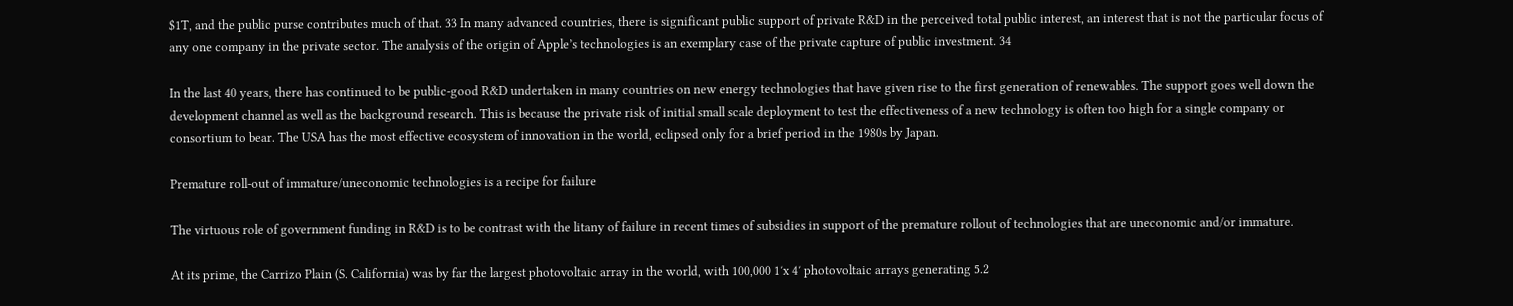$1T, and the public purse contributes much of that. 33 In many advanced countries, there is significant public support of private R&D in the perceived total public interest, an interest that is not the particular focus of any one company in the private sector. The analysis of the origin of Apple’s technologies is an exemplary case of the private capture of public investment. 34

In the last 40 years, there has continued to be public-good R&D undertaken in many countries on new energy technologies that have given rise to the first generation of renewables. The support goes well down the development channel as well as the background research. This is because the private risk of initial small scale deployment to test the effectiveness of a new technology is often too high for a single company or consortium to bear. The USA has the most effective ecosystem of innovation in the world, eclipsed only for a brief period in the 1980s by Japan.

Premature roll-out of immature/uneconomic technologies is a recipe for failure

The virtuous role of government funding in R&D is to be contrast with the litany of failure in recent times of subsidies in support of the premature rollout of technologies that are uneconomic and/or immature.

At its prime, the Carrizo Plain (S. California) was by far the largest photovoltaic array in the world, with 100,000 1′x 4′ photovoltaic arrays generating 5.2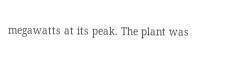megawatts at its peak. The plant was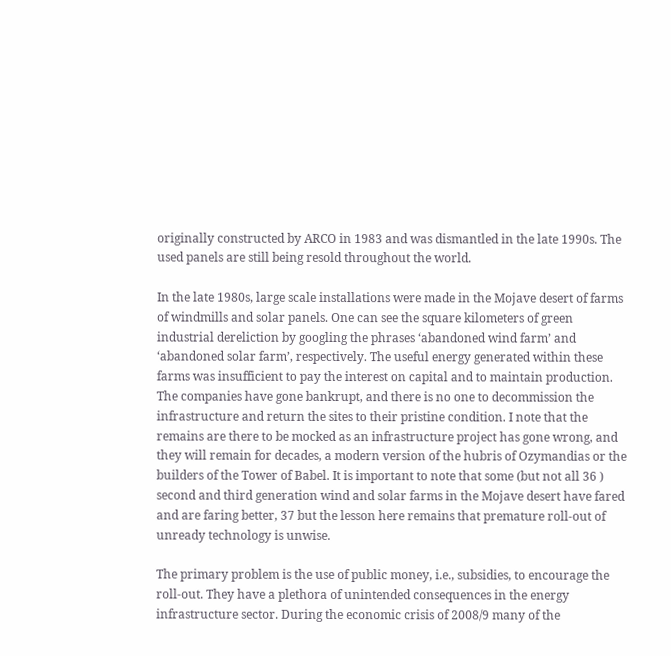originally constructed by ARCO in 1983 and was dismantled in the late 1990s. The used panels are still being resold throughout the world.

In the late 1980s, large scale installations were made in the Mojave desert of farms of windmills and solar panels. One can see the square kilometers of green industrial dereliction by googling the phrases ‘abandoned wind farm’ and ‘abandoned solar farm’, respectively. The useful energy generated within these farms was insufficient to pay the interest on capital and to maintain production. The companies have gone bankrupt, and there is no one to decommission the infrastructure and return the sites to their pristine condition. I note that the remains are there to be mocked as an infrastructure project has gone wrong, and they will remain for decades, a modern version of the hubris of Ozymandias or the builders of the Tower of Babel. It is important to note that some (but not all 36 ) second and third generation wind and solar farms in the Mojave desert have fared and are faring better, 37 but the lesson here remains that premature roll-out of unready technology is unwise.

The primary problem is the use of public money, i.e., subsidies, to encourage the roll-out. They have a plethora of unintended consequences in the energy infrastructure sector. During the economic crisis of 2008/9 many of the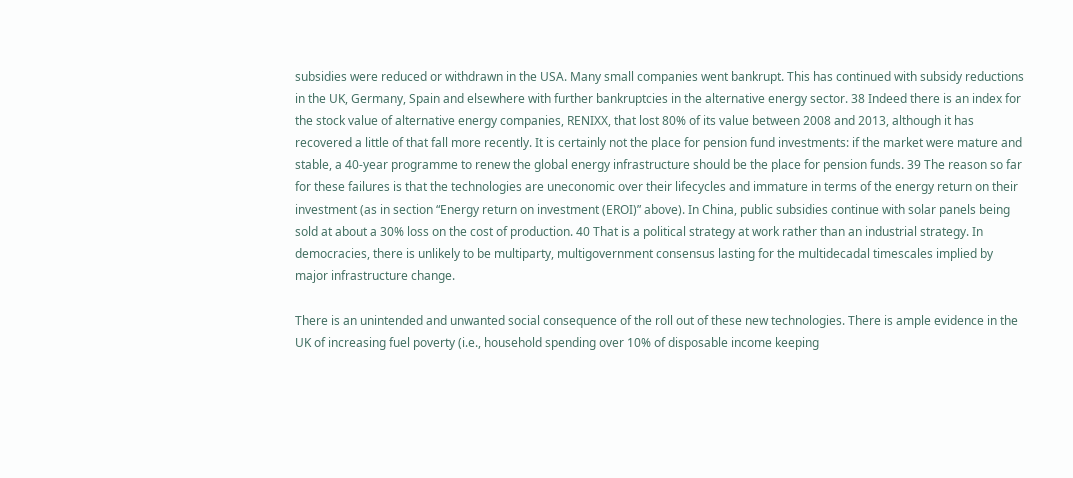subsidies were reduced or withdrawn in the USA. Many small companies went bankrupt. This has continued with subsidy reductions in the UK, Germany, Spain and elsewhere with further bankruptcies in the alternative energy sector. 38 Indeed there is an index for the stock value of alternative energy companies, RENIXX, that lost 80% of its value between 2008 and 2013, although it has recovered a little of that fall more recently. It is certainly not the place for pension fund investments: if the market were mature and stable, a 40-year programme to renew the global energy infrastructure should be the place for pension funds. 39 The reason so far for these failures is that the technologies are uneconomic over their lifecycles and immature in terms of the energy return on their investment (as in section “Energy return on investment (EROI)” above). In China, public subsidies continue with solar panels being sold at about a 30% loss on the cost of production. 40 That is a political strategy at work rather than an industrial strategy. In democracies, there is unlikely to be multiparty, multigovernment consensus lasting for the multidecadal timescales implied by major infrastructure change.

There is an unintended and unwanted social consequence of the roll out of these new technologies. There is ample evidence in the UK of increasing fuel poverty (i.e., household spending over 10% of disposable income keeping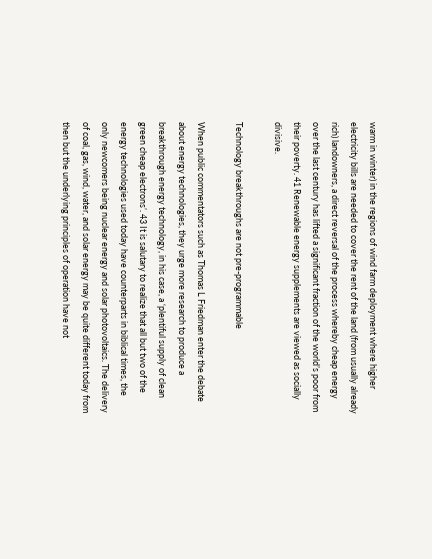warm in winter) in the regions of wind farm deployment where higher electricity bills are needed to cover the rent of the land (from usually already rich) landowners, a direct reversal of the process whereby cheap energy over the last century has lifted a significant fraction of the world’s poor from their poverty. 41 Renewable energy supplements are viewed as socially divisive.

Technology breakthroughs are not pre-programmable

When public commentators such as Thomas L Friedman enter the debate about energy technologies, they urge more research to produce a breakthrough energy technology, in his case, a ‘plentiful supply of clean green cheap electrons’. 43 It is salutary to realize that all but two of the energy technologies used today have counterparts in biblical times, the only newcomers being nuclear energy and solar photovoltaics. The delivery of coal, gas, wind, water, and solar energy may be quite different today from then but the underlying principles of operation have not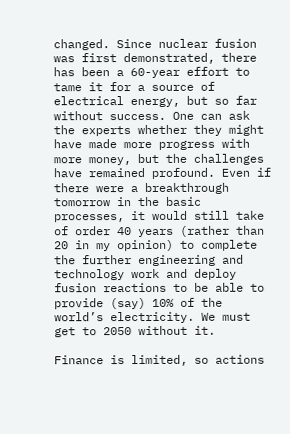changed. Since nuclear fusion was first demonstrated, there has been a 60-year effort to tame it for a source of electrical energy, but so far without success. One can ask the experts whether they might have made more progress with more money, but the challenges have remained profound. Even if there were a breakthrough tomorrow in the basic processes, it would still take of order 40 years (rather than 20 in my opinion) to complete the further engineering and technology work and deploy fusion reactions to be able to provide (say) 10% of the world’s electricity. We must get to 2050 without it.

Finance is limited, so actions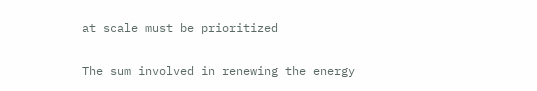at scale must be prioritized

The sum involved in renewing the energy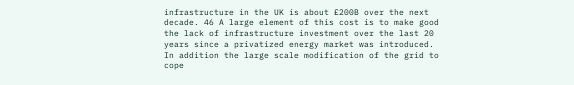infrastructure in the UK is about £200B over the next decade. 46 A large element of this cost is to make good the lack of infrastructure investment over the last 20 years since a privatized energy market was introduced. In addition the large scale modification of the grid to cope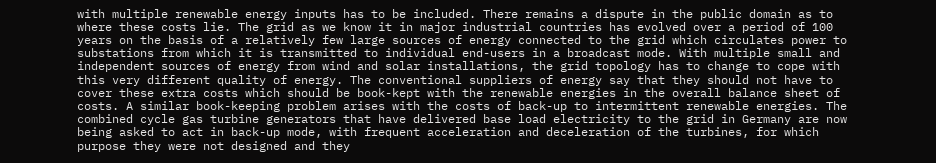with multiple renewable energy inputs has to be included. There remains a dispute in the public domain as to where these costs lie. The grid as we know it in major industrial countries has evolved over a period of 100 years on the basis of a relatively few large sources of energy connected to the grid which circulates power to substations from which it is transmitted to individual end-users in a broadcast mode. With multiple small and independent sources of energy from wind and solar installations, the grid topology has to change to cope with this very different quality of energy. The conventional suppliers of energy say that they should not have to cover these extra costs which should be book-kept with the renewable energies in the overall balance sheet of costs. A similar book-keeping problem arises with the costs of back-up to intermittent renewable energies. The combined cycle gas turbine generators that have delivered base load electricity to the grid in Germany are now being asked to act in back-up mode, with frequent acceleration and deceleration of the turbines, for which purpose they were not designed and they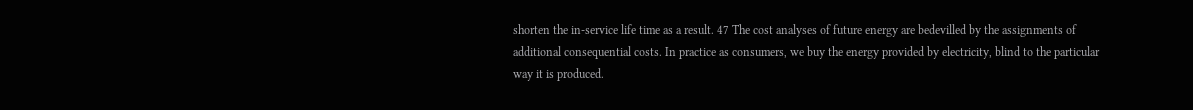shorten the in-service life time as a result. 47 The cost analyses of future energy are bedevilled by the assignments of additional consequential costs. In practice as consumers, we buy the energy provided by electricity, blind to the particular way it is produced.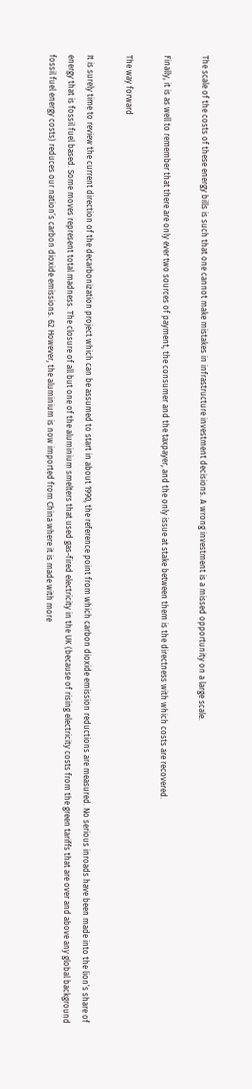The scale of the costs of these energy bills is such that one cannot make mistakes in infrastructure investment decisions. A wrong investment is a missed opportunity on a large scale.

Finally, it is as well to remember that there are only ever two sources of payment, the consumer and the taxpayer, and the only issue at stake between them is the directness with which costs are recovered.

The way forward

It is surely time to review the current direction of the decarbonization project which can be assumed to start in about 1990, the reference point from which carbon dioxide emission reductions are measured. No serious inroads have been made into the lion’s share of energy that is fossil fuel based. Some moves represent total madness. The closure of all but one of the aluminium smelters that used gas-fired electricity in the UK (because of rising electricity costs from the green tariffs that are over and above any global background fossil fuel energy costs) reduces our nation’s carbon dioxide emissions. 62 However, the aluminium is now imported from China where it is made with more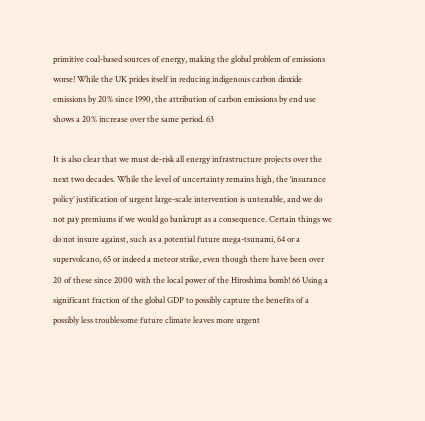primitive coal-based sources of energy, making the global problem of emissions worse! While the UK prides itself in reducing indigenous carbon dioxide emissions by 20% since 1990, the attribution of carbon emissions by end use shows a 20% increase over the same period. 63

It is also clear that we must de-risk all energy infrastructure projects over the next two decades. While the level of uncertainty remains high, the ‘insurance policy’ justification of urgent large-scale intervention is untenable, and we do not pay premiums if we would go bankrupt as a consequence. Certain things we do not insure against, such as a potential future mega-tsunami, 64 or a supervolcano, 65 or indeed a meteor strike, even though there have been over 20 of these since 2000 with the local power of the Hiroshima bomb! 66 Using a significant fraction of the global GDP to possibly capture the benefits of a possibly less troublesome future climate leaves more urgent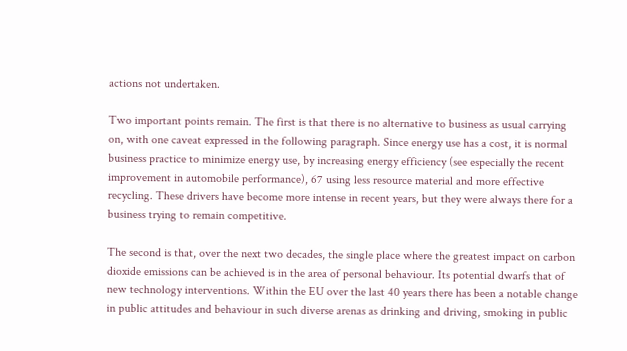actions not undertaken.

Two important points remain. The first is that there is no alternative to business as usual carrying on, with one caveat expressed in the following paragraph. Since energy use has a cost, it is normal business practice to minimize energy use, by increasing energy efficiency (see especially the recent improvement in automobile performance), 67 using less resource material and more effective recycling. These drivers have become more intense in recent years, but they were always there for a business trying to remain competitive.

The second is that, over the next two decades, the single place where the greatest impact on carbon dioxide emissions can be achieved is in the area of personal behaviour. Its potential dwarfs that of new technology interventions. Within the EU over the last 40 years there has been a notable change in public attitudes and behaviour in such diverse arenas as drinking and driving, smoking in public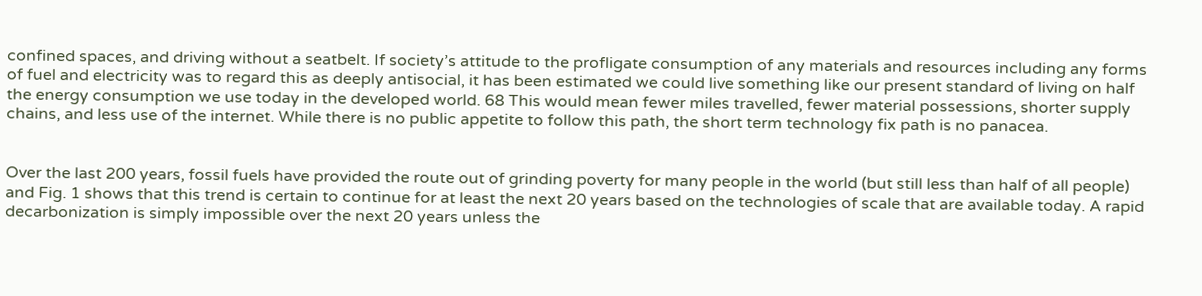confined spaces, and driving without a seatbelt. If society’s attitude to the profligate consumption of any materials and resources including any forms of fuel and electricity was to regard this as deeply antisocial, it has been estimated we could live something like our present standard of living on half the energy consumption we use today in the developed world. 68 This would mean fewer miles travelled, fewer material possessions, shorter supply chains, and less use of the internet. While there is no public appetite to follow this path, the short term technology fix path is no panacea.


Over the last 200 years, fossil fuels have provided the route out of grinding poverty for many people in the world (but still less than half of all people) and Fig. 1 shows that this trend is certain to continue for at least the next 20 years based on the technologies of scale that are available today. A rapid decarbonization is simply impossible over the next 20 years unless the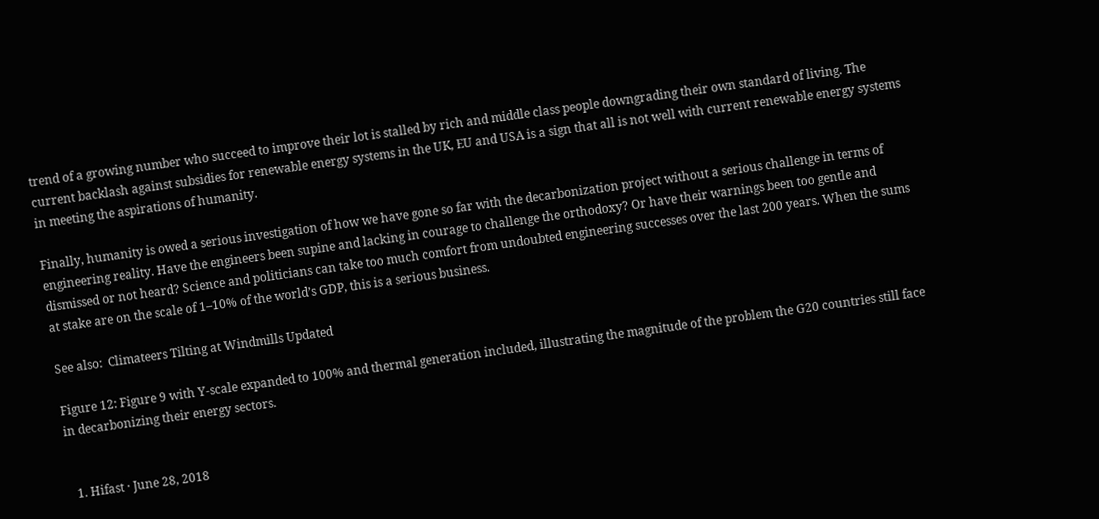trend of a growing number who succeed to improve their lot is stalled by rich and middle class people downgrading their own standard of living. The current backlash against subsidies for renewable energy systems in the UK, EU and USA is a sign that all is not well with current renewable energy systems in meeting the aspirations of humanity.

Finally, humanity is owed a serious investigation of how we have gone so far with the decarbonization project without a serious challenge in terms of engineering reality. Have the engineers been supine and lacking in courage to challenge the orthodoxy? Or have their warnings been too gentle and dismissed or not heard? Science and politicians can take too much comfort from undoubted engineering successes over the last 200 years. When the sums at stake are on the scale of 1–10% of the world’s GDP, this is a serious business.

See also:  Climateers Tilting at Windmills Updated

Figure 12: Figure 9 with Y-scale expanded to 100% and thermal generation included, illustrating the magnitude of the problem the G20 countries still face in decarbonizing their energy sectors.


  1. Hifast · June 28, 2018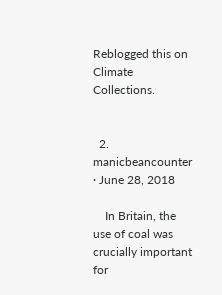Reblogged this on Climate Collections.


  2. manicbeancounter · June 28, 2018

    In Britain, the use of coal was crucially important for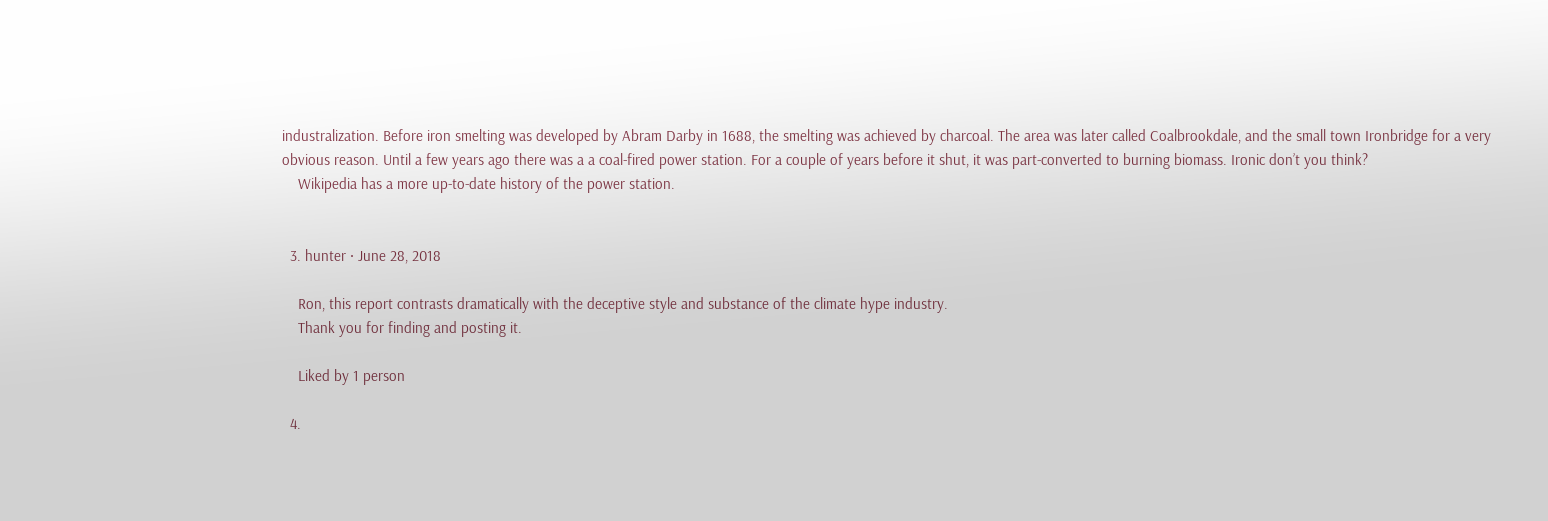industralization. Before iron smelting was developed by Abram Darby in 1688, the smelting was achieved by charcoal. The area was later called Coalbrookdale, and the small town Ironbridge for a very obvious reason. Until a few years ago there was a a coal-fired power station. For a couple of years before it shut, it was part-converted to burning biomass. Ironic don’t you think?
    Wikipedia has a more up-to-date history of the power station.


  3. hunter · June 28, 2018

    Ron, this report contrasts dramatically with the deceptive style and substance of the climate hype industry.
    Thank you for finding and posting it.

    Liked by 1 person

  4.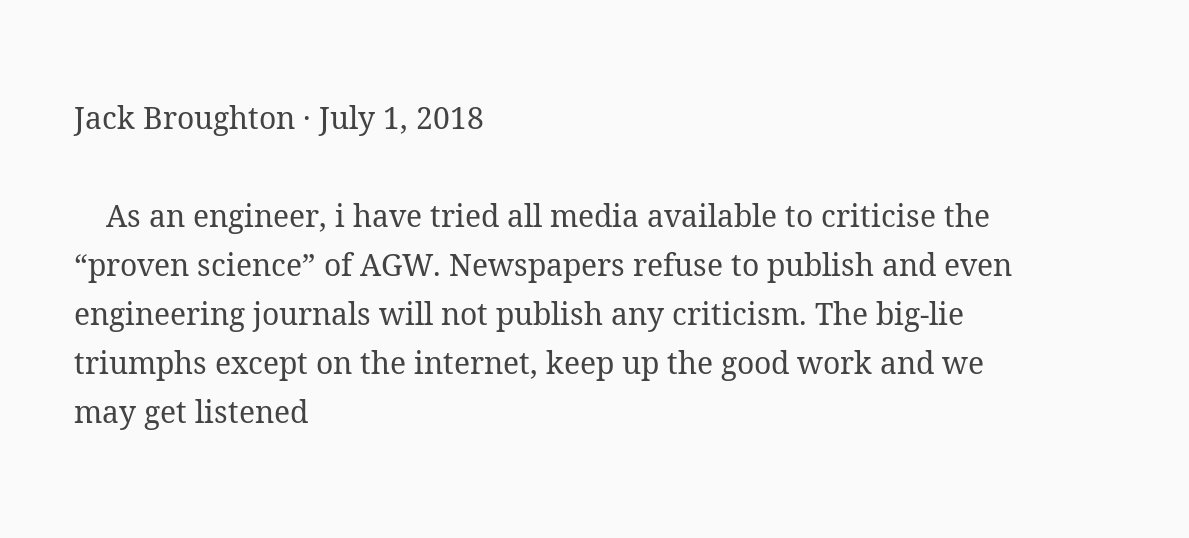Jack Broughton · July 1, 2018

    As an engineer, i have tried all media available to criticise the “proven science” of AGW. Newspapers refuse to publish and even engineering journals will not publish any criticism. The big-lie triumphs except on the internet, keep up the good work and we may get listened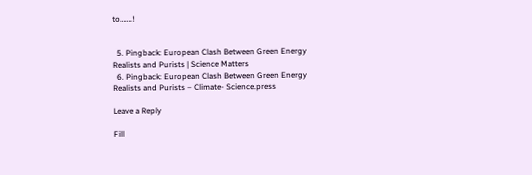to…….!


  5. Pingback: European Clash Between Green Energy Realists and Purists | Science Matters
  6. Pingback: European Clash Between Green Energy Realists and Purists – Climate- Science.press

Leave a Reply

Fill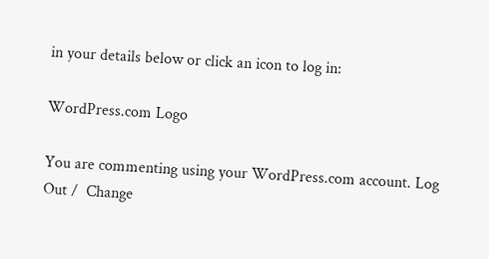in your details below or click an icon to log in:

WordPress.com Logo

You are commenting using your WordPress.com account. Log Out /  Change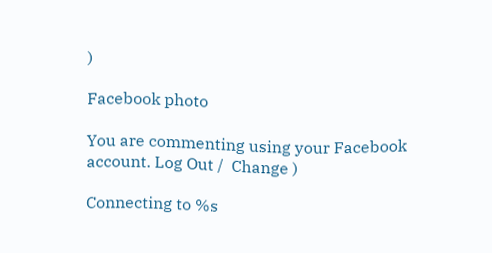)

Facebook photo

You are commenting using your Facebook account. Log Out /  Change )

Connecting to %s